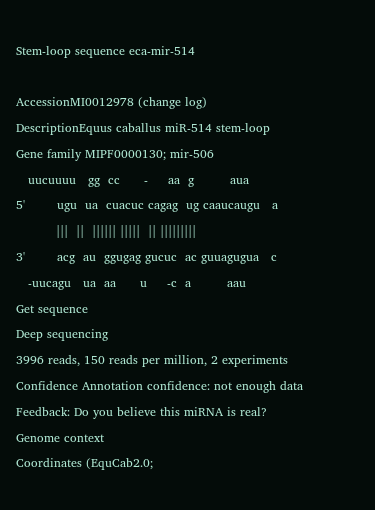Stem-loop sequence eca-mir-514

AccessionMI0012978 (change log)
DescriptionEquus caballus miR-514 stem-loop
Gene family MIPF0000130; mir-506
   uucuuuu   gg  cc      -     aa  g         aua
5'        ugu  ua  cuacuc cagag  ug caaucaugu   a
          |||  ||  |||||| |||||  || |||||||||
3'        acg  au  ggugag gucuc  ac guuagugua   c
   -uucagu   ua  aa      u     -c  a         aau
Get sequence
Deep sequencing
3996 reads, 150 reads per million, 2 experiments
Confidence Annotation confidence: not enough data
Feedback: Do you believe this miRNA is real?
Genome context
Coordinates (EquCab2.0;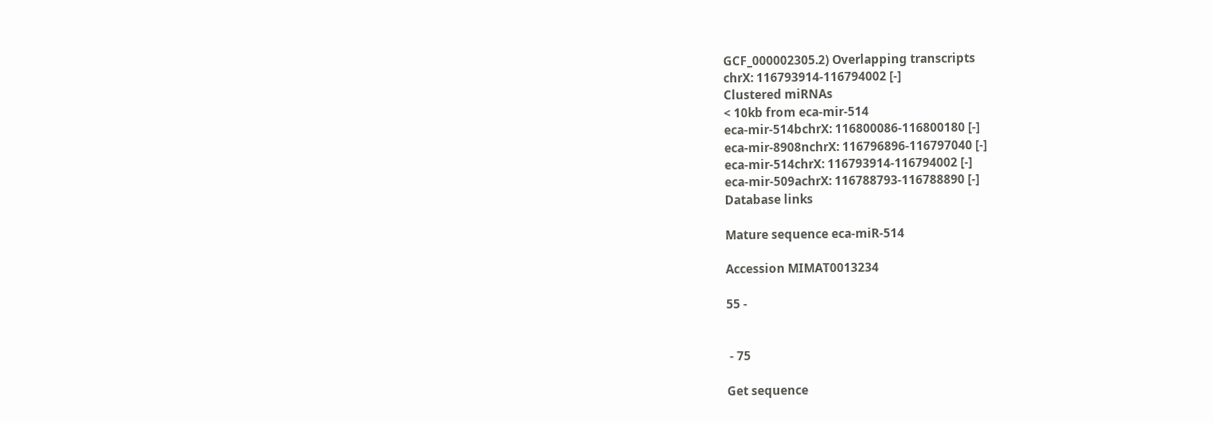GCF_000002305.2) Overlapping transcripts
chrX: 116793914-116794002 [-]
Clustered miRNAs
< 10kb from eca-mir-514
eca-mir-514bchrX: 116800086-116800180 [-]
eca-mir-8908nchrX: 116796896-116797040 [-]
eca-mir-514chrX: 116793914-116794002 [-]
eca-mir-509achrX: 116788793-116788890 [-]
Database links

Mature sequence eca-miR-514

Accession MIMAT0013234

55 -


 - 75

Get sequence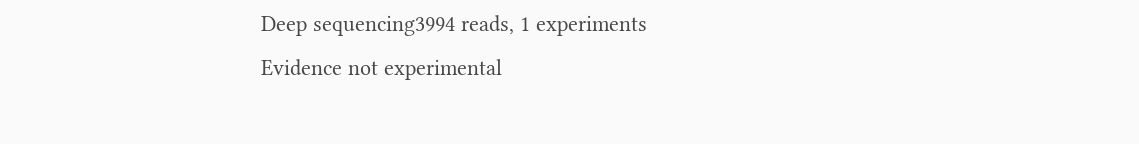Deep sequencing3994 reads, 1 experiments
Evidence not experimental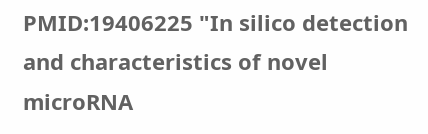PMID:19406225 "In silico detection and characteristics of novel microRNA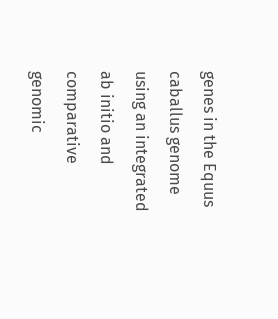genes in the Equus caballus genome using an integrated ab initio and comparative genomic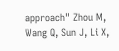approach" Zhou M, Wang Q, Sun J, Li X,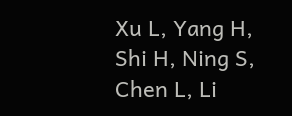Xu L, Yang H, Shi H, Ning S, Chen L, Li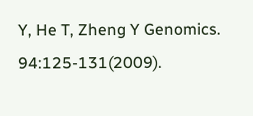Y, He T, Zheng Y Genomics. 94:125-131(2009).